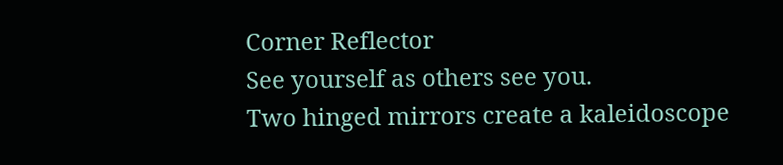Corner Reflector
See yourself as others see you.
Two hinged mirrors create a kaleidoscope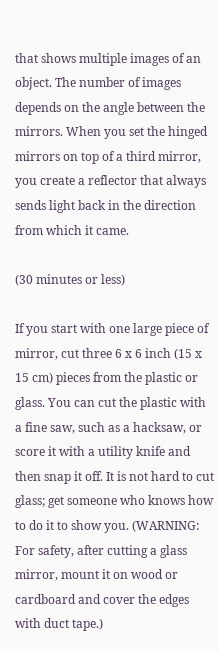that shows multiple images of an object. The number of images depends on the angle between the mirrors. When you set the hinged mirrors on top of a third mirror, you create a reflector that always sends light back in the direction from which it came.

(30 minutes or less)

If you start with one large piece of mirror, cut three 6 x 6 inch (15 x 15 cm) pieces from the plastic or glass. You can cut the plastic with a fine saw, such as a hacksaw, or score it with a utility knife and then snap it off. It is not hard to cut glass; get someone who knows how to do it to show you. (WARNING: For safety, after cutting a glass mirror, mount it on wood or cardboard and cover the edges with duct tape.)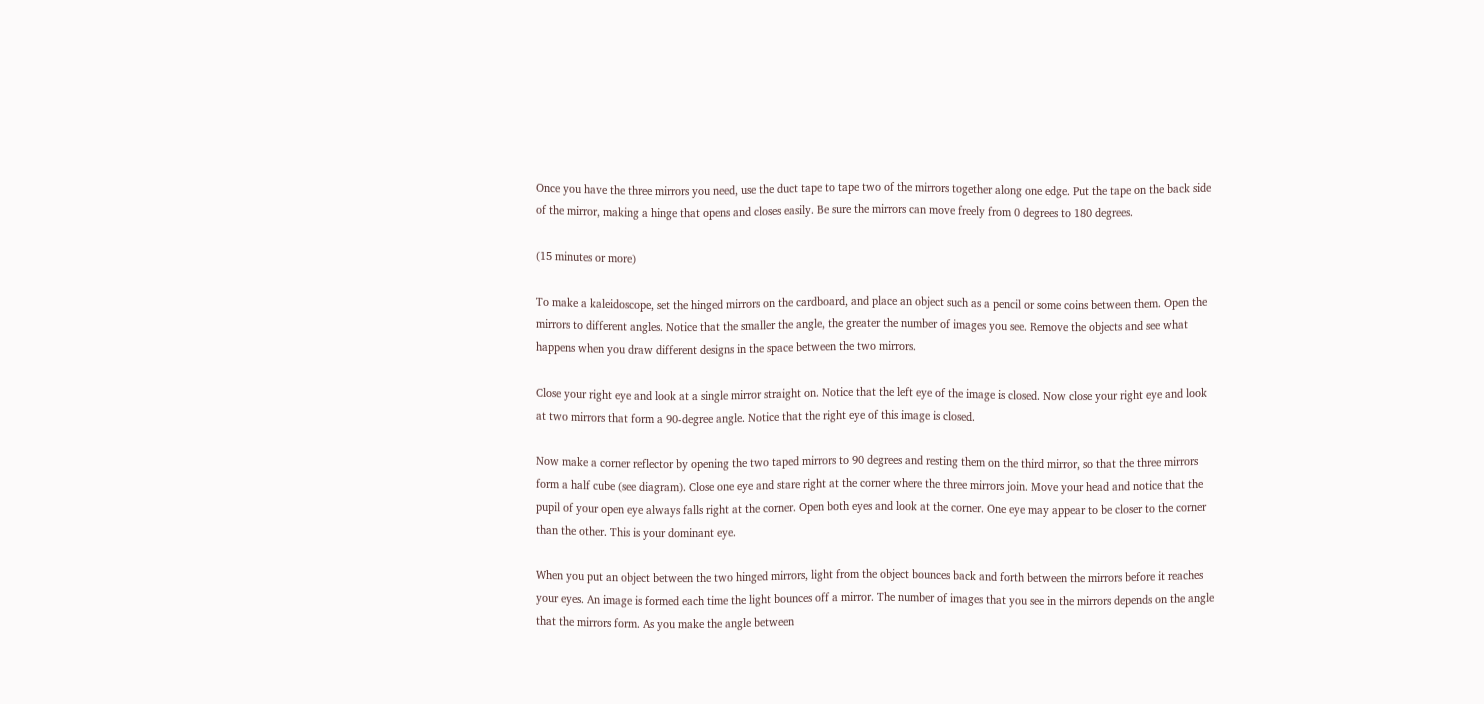Once you have the three mirrors you need, use the duct tape to tape two of the mirrors together along one edge. Put the tape on the back side of the mirror, making a hinge that opens and closes easily. Be sure the mirrors can move freely from 0 degrees to 180 degrees.

(15 minutes or more)

To make a kaleidoscope, set the hinged mirrors on the cardboard, and place an object such as a pencil or some coins between them. Open the mirrors to different angles. Notice that the smaller the angle, the greater the number of images you see. Remove the objects and see what happens when you draw different designs in the space between the two mirrors.

Close your right eye and look at a single mirror straight on. Notice that the left eye of the image is closed. Now close your right eye and look at two mirrors that form a 90-degree angle. Notice that the right eye of this image is closed.

Now make a corner reflector by opening the two taped mirrors to 90 degrees and resting them on the third mirror, so that the three mirrors form a half cube (see diagram). Close one eye and stare right at the corner where the three mirrors join. Move your head and notice that the pupil of your open eye always falls right at the corner. Open both eyes and look at the corner. One eye may appear to be closer to the corner than the other. This is your dominant eye.

When you put an object between the two hinged mirrors, light from the object bounces back and forth between the mirrors before it reaches your eyes. An image is formed each time the light bounces off a mirror. The number of images that you see in the mirrors depends on the angle that the mirrors form. As you make the angle between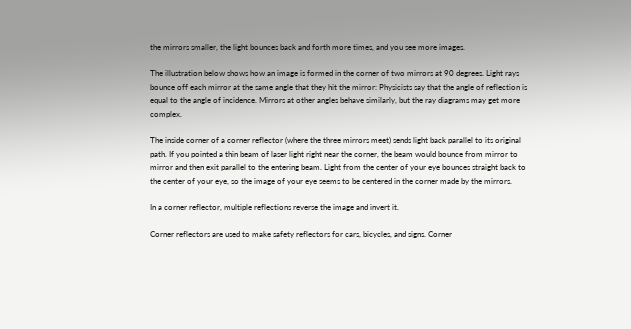the mirrors smaller, the light bounces back and forth more times, and you see more images.

The illustration below shows how an image is formed in the corner of two mirrors at 90 degrees. Light rays bounce off each mirror at the same angle that they hit the mirror: Physicists say that the angle of reflection is equal to the angle of incidence. Mirrors at other angles behave similarly, but the ray diagrams may get more complex.

The inside corner of a corner reflector (where the three mirrors meet) sends light back parallel to its original path. If you pointed a thin beam of laser light right near the corner, the beam would bounce from mirror to mirror and then exit parallel to the entering beam. Light from the center of your eye bounces straight back to the center of your eye, so the image of your eye seems to be centered in the corner made by the mirrors.

In a corner reflector, multiple reflections reverse the image and invert it.

Corner reflectors are used to make safety reflectors for cars, bicycles, and signs. Corner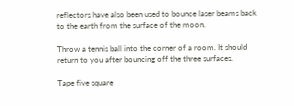reflectors have also been used to bounce laser beams back to the earth from the surface of the moon.

Throw a tennis ball into the corner of a room. It should return to you after bouncing off the three surfaces.

Tape five square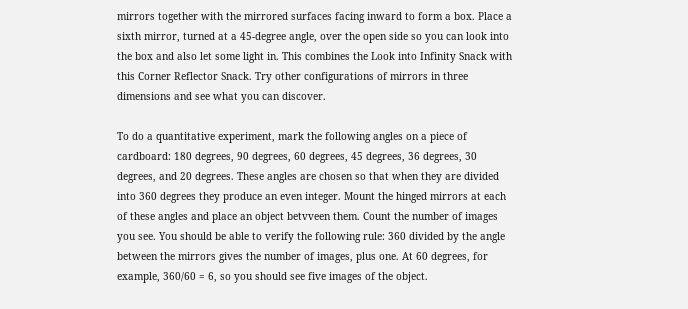mirrors together with the mirrored surfaces facing inward to form a box. Place a sixth mirror, turned at a 45-degree angle, over the open side so you can look into the box and also let some light in. This combines the Look into Infinity Snack with this Corner Reflector Snack. Try other configurations of mirrors in three dimensions and see what you can discover.

To do a quantitative experiment, mark the following angles on a piece of cardboard: 180 degrees, 90 degrees, 60 degrees, 45 degrees, 36 degrees, 30 degrees, and 20 degrees. These angles are chosen so that when they are divided into 360 degrees they produce an even integer. Mount the hinged mirrors at each of these angles and place an object betvveen them. Count the number of images you see. You should be able to verify the following rule: 360 divided by the angle between the mirrors gives the number of images, plus one. At 60 degrees, for example, 360/60 = 6, so you should see five images of the object.